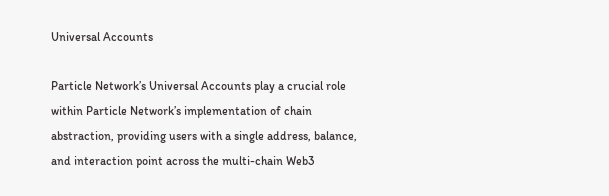Universal Accounts

Particle Network’s Universal Accounts play a crucial role within Particle Network’s implementation of chain abstraction, providing users with a single address, balance, and interaction point across the multi-chain Web3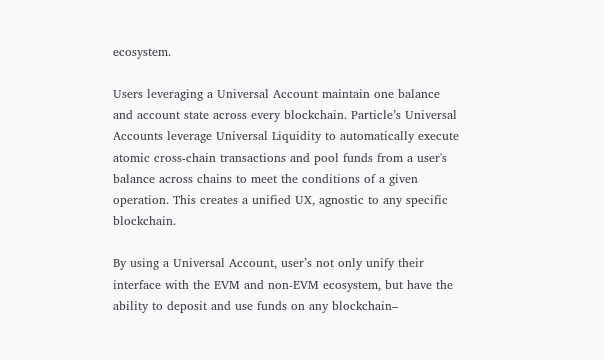ecosystem.

Users leveraging a Universal Account maintain one balance and account state across every blockchain. Particle’s Universal Accounts leverage Universal Liquidity to automatically execute atomic cross-chain transactions and pool funds from a user's balance across chains to meet the conditions of a given operation. This creates a unified UX, agnostic to any specific blockchain.

By using a Universal Account, user’s not only unify their interface with the EVM and non-EVM ecosystem, but have the ability to deposit and use funds on any blockchain–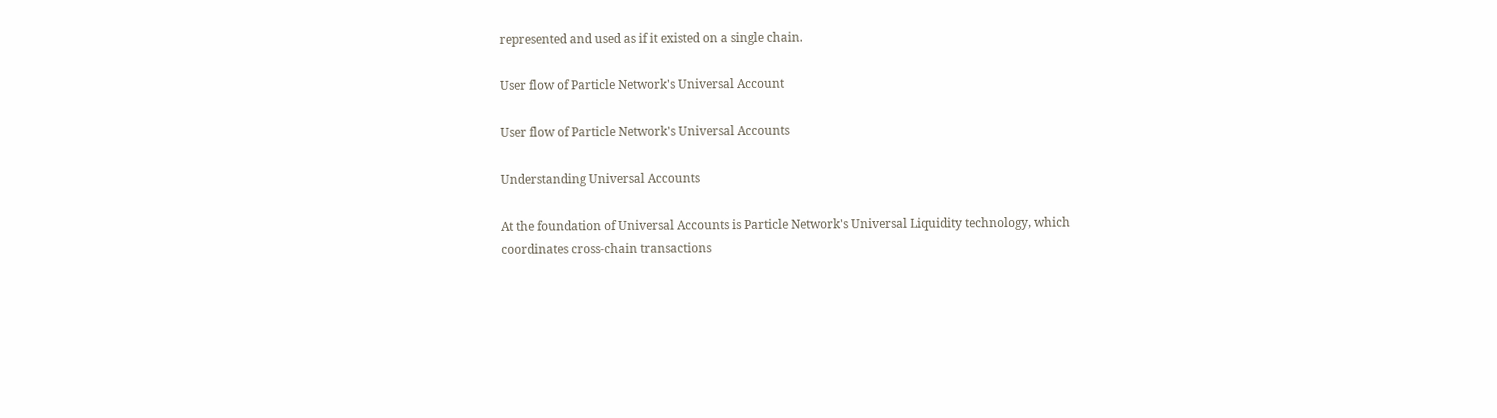represented and used as if it existed on a single chain.

User flow of Particle Network's Universal Account

User flow of Particle Network's Universal Accounts

Understanding Universal Accounts

At the foundation of Universal Accounts is Particle Network's Universal Liquidity technology, which coordinates cross-chain transactions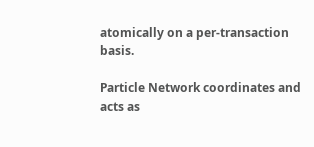atomically on a per-transaction basis.

Particle Network coordinates and acts as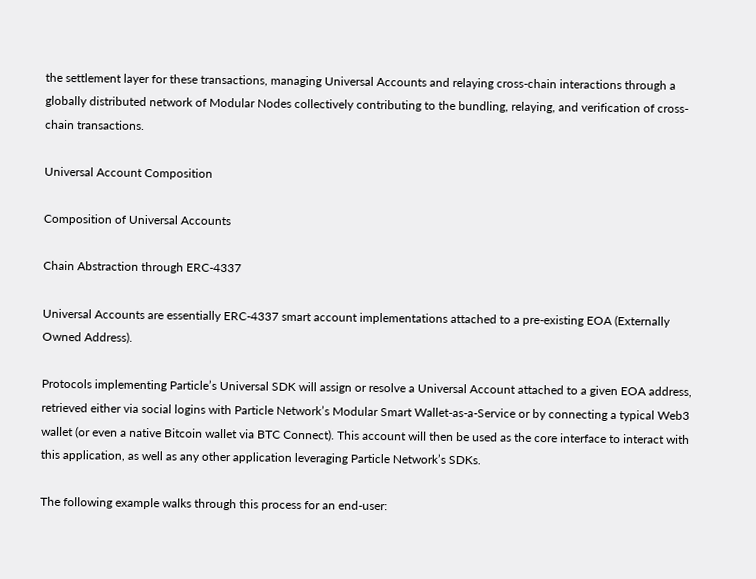the settlement layer for these transactions, managing Universal Accounts and relaying cross-chain interactions through a globally distributed network of Modular Nodes collectively contributing to the bundling, relaying, and verification of cross-chain transactions.

Universal Account Composition

Composition of Universal Accounts

Chain Abstraction through ERC-4337

Universal Accounts are essentially ERC-4337 smart account implementations attached to a pre-existing EOA (Externally Owned Address).

Protocols implementing Particle’s Universal SDK will assign or resolve a Universal Account attached to a given EOA address, retrieved either via social logins with Particle Network’s Modular Smart Wallet-as-a-Service or by connecting a typical Web3 wallet (or even a native Bitcoin wallet via BTC Connect). This account will then be used as the core interface to interact with this application, as well as any other application leveraging Particle Network’s SDKs.

The following example walks through this process for an end-user: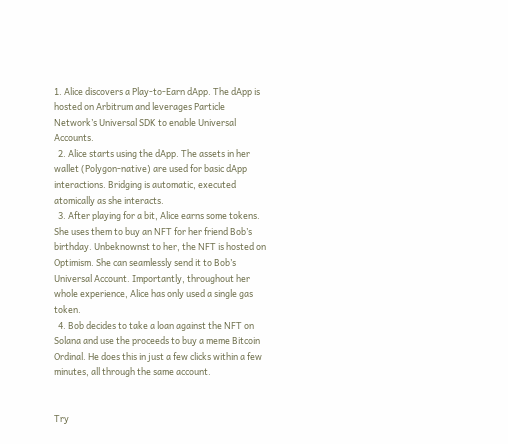1. Alice discovers a Play-to-Earn dApp. The dApp is hosted on Arbitrum and leverages Particle Network’s Universal SDK to enable Universal Accounts.
  2. Alice starts using the dApp. The assets in her wallet (Polygon-native) are used for basic dApp interactions. Bridging is automatic, executed atomically as she interacts.
  3. After playing for a bit, Alice earns some tokens. She uses them to buy an NFT for her friend Bob’s birthday. Unbeknownst to her, the NFT is hosted on Optimism. She can seamlessly send it to Bob’s Universal Account. Importantly, throughout her whole experience, Alice has only used a single gas token.
  4. Bob decides to take a loan against the NFT on Solana and use the proceeds to buy a meme Bitcoin Ordinal. He does this in just a few clicks within a few minutes, all through the same account.


Try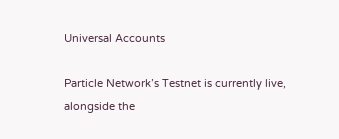Universal Accounts

Particle Network’s Testnet is currently live, alongside the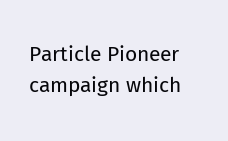Particle Pioneer campaign which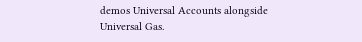demos Universal Accounts alongside Universal Gas.